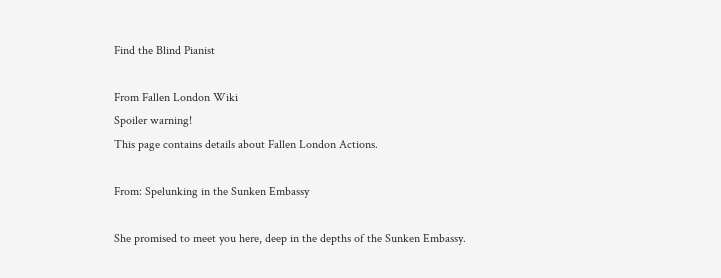Find the Blind Pianist

From Fallen London Wiki
Spoiler warning!
This page contains details about Fallen London Actions.

From: Spelunking in the Sunken Embassy

She promised to meet you here, deep in the depths of the Sunken Embassy.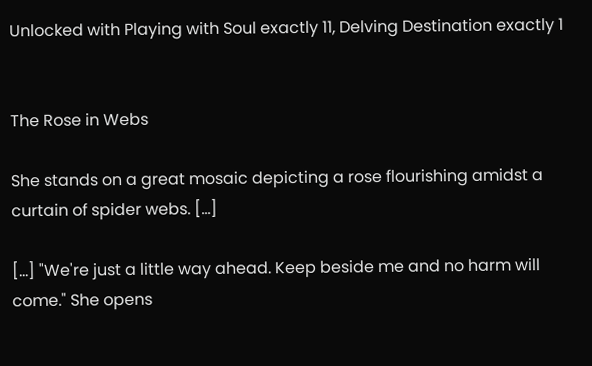Unlocked with Playing with Soul exactly 11, Delving Destination exactly 1


The Rose in Webs

She stands on a great mosaic depicting a rose flourishing amidst a curtain of spider webs. […]

[…] "We're just a little way ahead. Keep beside me and no harm will come." She opens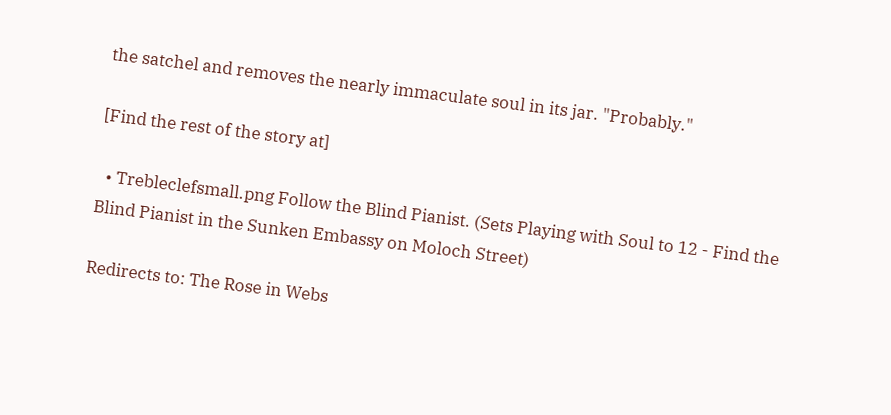the satchel and removes the nearly immaculate soul in its jar. "Probably."

[Find the rest of the story at]

  • Trebleclefsmall.png Follow the Blind Pianist. (Sets Playing with Soul to 12 - Find the Blind Pianist in the Sunken Embassy on Moloch Street)

Redirects to: The Rose in Webs